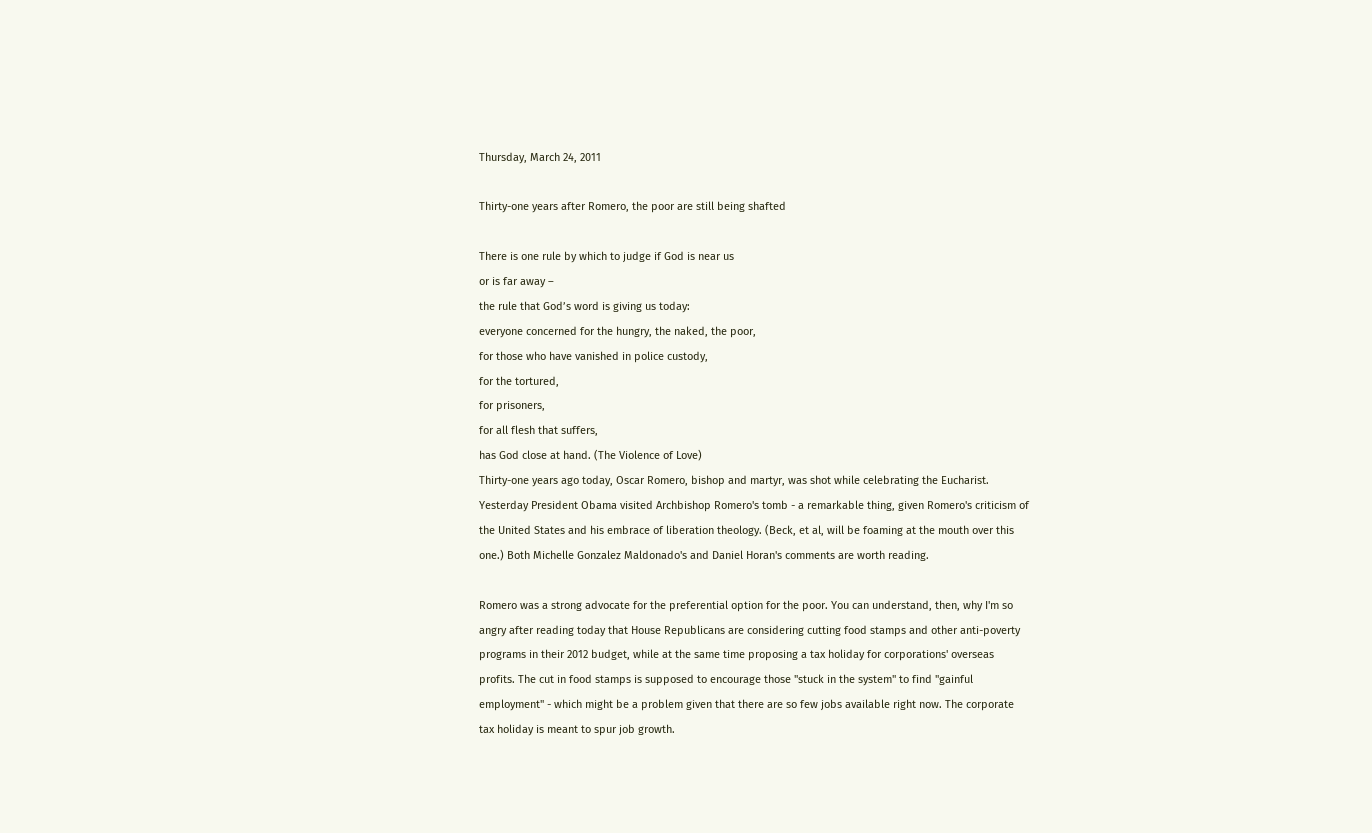Thursday, March 24, 2011

Thirty-one years after Romero, the poor are still being shafted

There is one rule by which to judge if God is near us
or is far away –
the rule that God’s word is giving us today:
everyone concerned for the hungry, the naked, the poor,
for those who have vanished in police custody,
for the tortured,
for prisoners,
for all flesh that suffers,
has God close at hand. (The Violence of Love)
Thirty-one years ago today, Oscar Romero, bishop and martyr, was shot while celebrating the Eucharist. Yesterday President Obama visited Archbishop Romero's tomb - a remarkable thing, given Romero's criticism of the United States and his embrace of liberation theology. (Beck, et al, will be foaming at the mouth over this one.) Both Michelle Gonzalez Maldonado's and Daniel Horan's comments are worth reading.

Romero was a strong advocate for the preferential option for the poor. You can understand, then, why I'm so angry after reading today that House Republicans are considering cutting food stamps and other anti-poverty programs in their 2012 budget, while at the same time proposing a tax holiday for corporations' overseas profits. The cut in food stamps is supposed to encourage those "stuck in the system" to find "gainful employment" - which might be a problem given that there are so few jobs available right now. The corporate tax holiday is meant to spur job growth.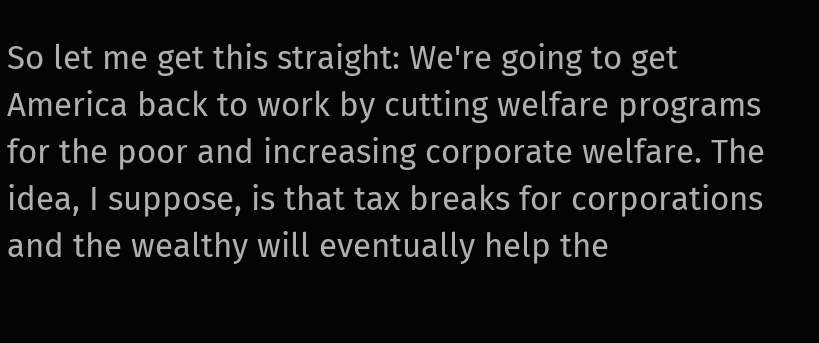So let me get this straight: We're going to get America back to work by cutting welfare programs for the poor and increasing corporate welfare. The idea, I suppose, is that tax breaks for corporations and the wealthy will eventually help the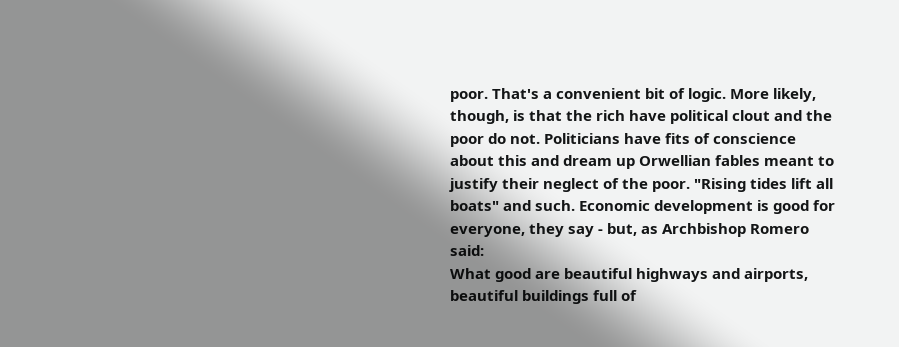poor. That's a convenient bit of logic. More likely, though, is that the rich have political clout and the poor do not. Politicians have fits of conscience about this and dream up Orwellian fables meant to justify their neglect of the poor. "Rising tides lift all boats" and such. Economic development is good for everyone, they say - but, as Archbishop Romero said:
What good are beautiful highways and airports,
beautiful buildings full of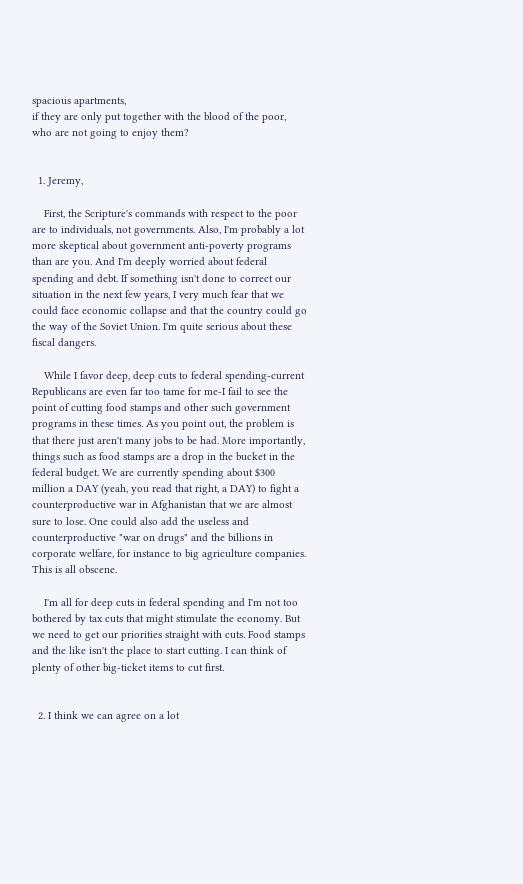spacious apartments,
if they are only put together with the blood of the poor,
who are not going to enjoy them?


  1. Jeremy,

    First, the Scripture's commands with respect to the poor are to individuals, not governments. Also, I'm probably a lot more skeptical about government anti-poverty programs than are you. And I'm deeply worried about federal spending and debt. If something isn't done to correct our situation in the next few years, I very much fear that we could face economic collapse and that the country could go the way of the Soviet Union. I'm quite serious about these fiscal dangers.

    While I favor deep, deep cuts to federal spending-current Republicans are even far too tame for me-I fail to see the point of cutting food stamps and other such government programs in these times. As you point out, the problem is that there just aren't many jobs to be had. More importantly, things such as food stamps are a drop in the bucket in the federal budget. We are currently spending about $300 million a DAY (yeah, you read that right, a DAY) to fight a counterproductive war in Afghanistan that we are almost sure to lose. One could also add the useless and counterproductive "war on drugs" and the billions in corporate welfare, for instance to big agriculture companies. This is all obscene.

    I'm all for deep cuts in federal spending and I'm not too bothered by tax cuts that might stimulate the economy. But we need to get our priorities straight with cuts. Food stamps and the like isn't the place to start cutting. I can think of plenty of other big-ticket items to cut first.


  2. I think we can agree on a lot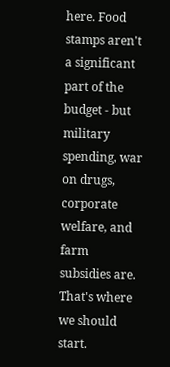here. Food stamps aren't a significant part of the budget - but military spending, war on drugs, corporate welfare, and farm subsidies are. That's where we should start.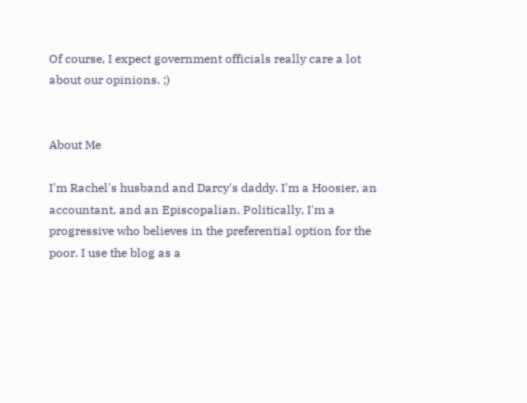Of course, I expect government officials really care a lot about our opinions. ;)


About Me

I'm Rachel's husband and Darcy's daddy. I'm a Hoosier, an accountant, and an Episcopalian. Politically, I'm a progressive who believes in the preferential option for the poor. I use the blog as a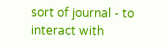sort of journal - to interact with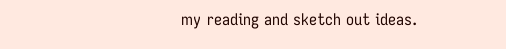my reading and sketch out ideas.